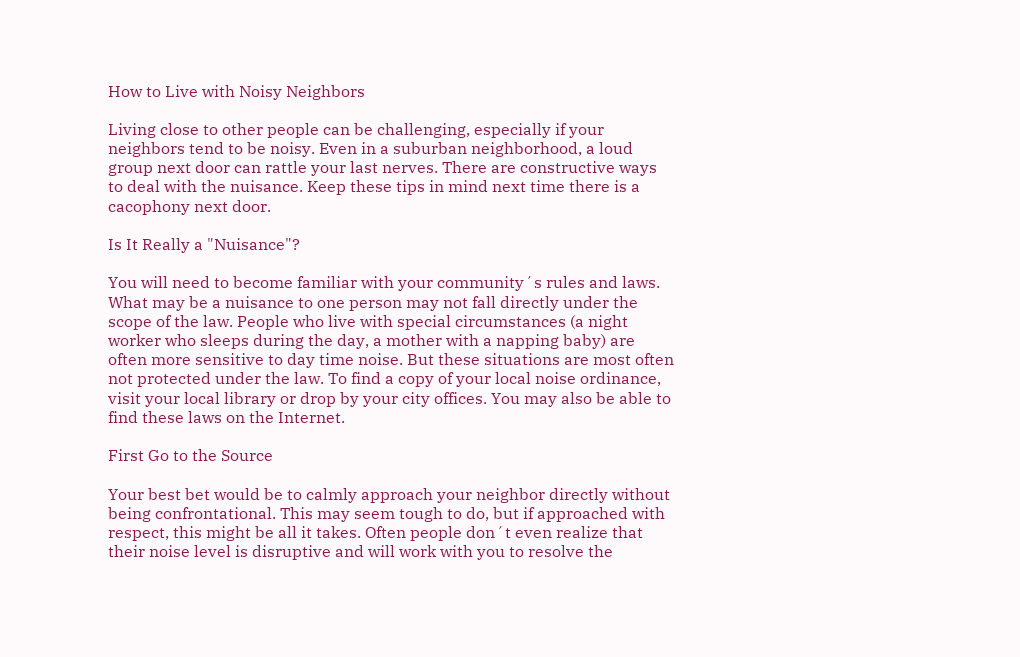How to Live with Noisy Neighbors

Living close to other people can be challenging, especially if your neighbors tend to be noisy. Even in a suburban neighborhood, a loud group next door can rattle your last nerves. There are constructive ways to deal with the nuisance. Keep these tips in mind next time there is a cacophony next door.

Is It Really a "Nuisance"?

You will need to become familiar with your community´s rules and laws. What may be a nuisance to one person may not fall directly under the scope of the law. People who live with special circumstances (a night worker who sleeps during the day, a mother with a napping baby) are often more sensitive to day time noise. But these situations are most often not protected under the law. To find a copy of your local noise ordinance, visit your local library or drop by your city offices. You may also be able to find these laws on the Internet.

First Go to the Source

Your best bet would be to calmly approach your neighbor directly without being confrontational. This may seem tough to do, but if approached with respect, this might be all it takes. Often people don´t even realize that their noise level is disruptive and will work with you to resolve the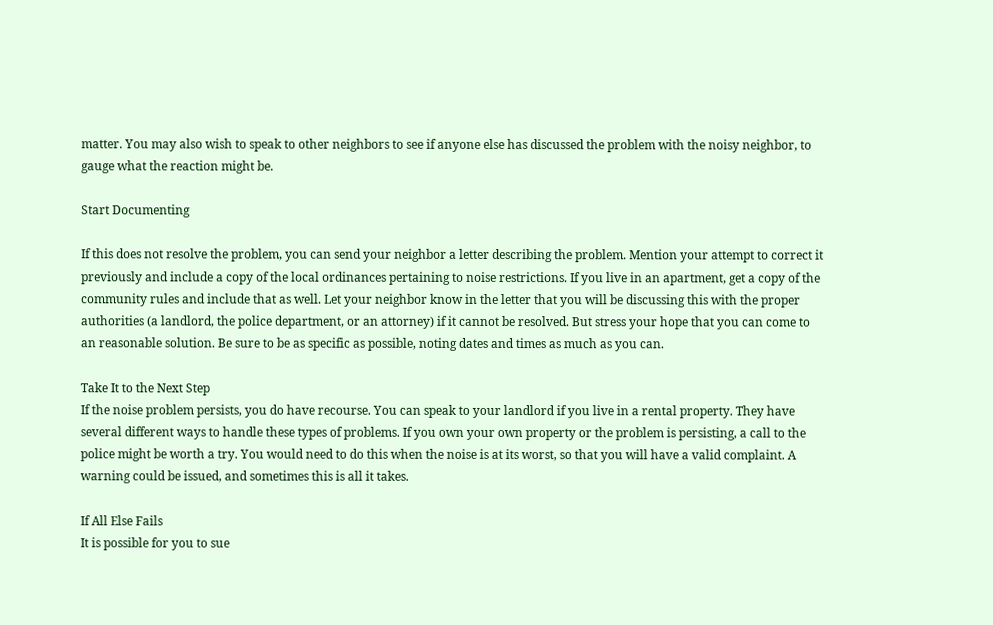matter. You may also wish to speak to other neighbors to see if anyone else has discussed the problem with the noisy neighbor, to gauge what the reaction might be.

Start Documenting

If this does not resolve the problem, you can send your neighbor a letter describing the problem. Mention your attempt to correct it previously and include a copy of the local ordinances pertaining to noise restrictions. If you live in an apartment, get a copy of the community rules and include that as well. Let your neighbor know in the letter that you will be discussing this with the proper authorities (a landlord, the police department, or an attorney) if it cannot be resolved. But stress your hope that you can come to an reasonable solution. Be sure to be as specific as possible, noting dates and times as much as you can.

Take It to the Next Step
If the noise problem persists, you do have recourse. You can speak to your landlord if you live in a rental property. They have several different ways to handle these types of problems. If you own your own property or the problem is persisting, a call to the police might be worth a try. You would need to do this when the noise is at its worst, so that you will have a valid complaint. A warning could be issued, and sometimes this is all it takes.

If All Else Fails
It is possible for you to sue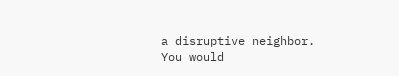a disruptive neighbor. You would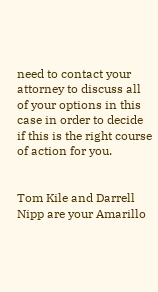need to contact your attorney to discuss all of your options in this case in order to decide if this is the right course of action for you.


Tom Kile and Darrell Nipp are your Amarillo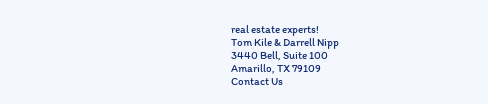real estate experts!
Tom Kile & Darrell Nipp
3440 Bell, Suite 100
Amarillo, TX 79109
Contact Us